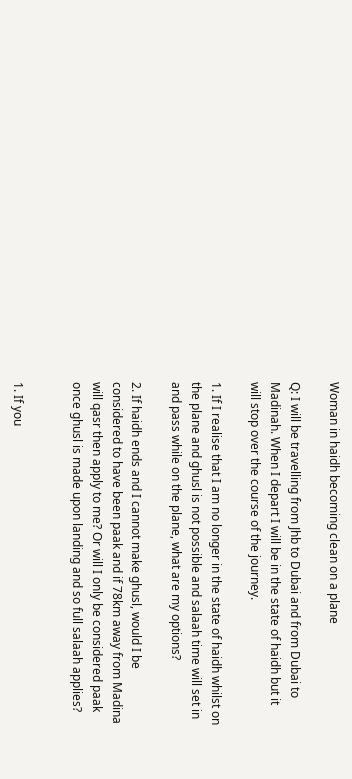Woman in haidh becoming clean on a plane

Q: I will be travelling from Jhb to Dubai and from Dubai to Madinah. When I depart I will be in the state of haidh but it will stop over the course of the journey.

1. If I realise that I am no longer in the state of haidh whilst on the plane and ghusl is not possible and salaah time will set in and pass while on the plane, what are my options?

2. If haidh ends and I cannot make ghusl, would I be considered to have been paak and if 78km away from Madina will qasr then apply to me? Or will I only be considered paak once ghusl is made upon landing and so full salaah applies?


1. If you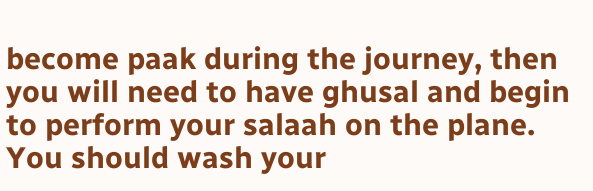become paak during the journey, then you will need to have ghusal and begin to perform your salaah on the plane. You should wash your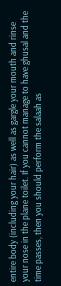entire body (including your hair) as well as gargle your mouth and rinse your nose in the plane toilet. If you cannot manage to have ghusal and the time passes, then you should perform the salaah as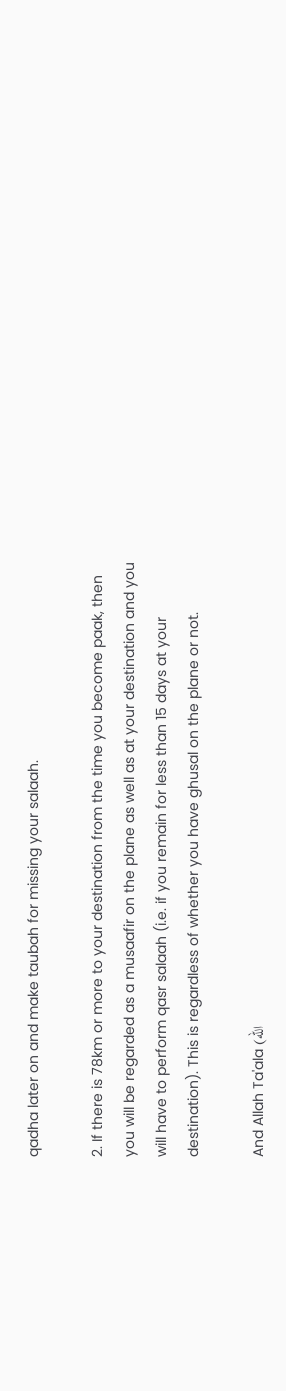qadha later on and make taubah for missing your salaah.

2. If there is 78km or more to your destination from the time you become paak, then you will be regarded as a musaafir on the plane as well as at your destination and you will have to perform qasr salaah (i.e. if you remain for less than 15 days at your destination). This is regardless of whether you have ghusal on the plane or not.

And Allah Ta'ala (الله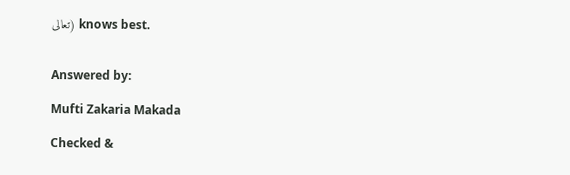تعالى) knows best.


Answered by:

Mufti Zakaria Makada

Checked &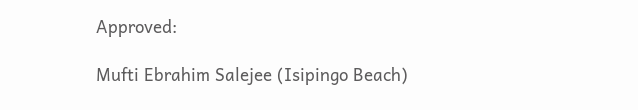Approved:

Mufti Ebrahim Salejee (Isipingo Beach)